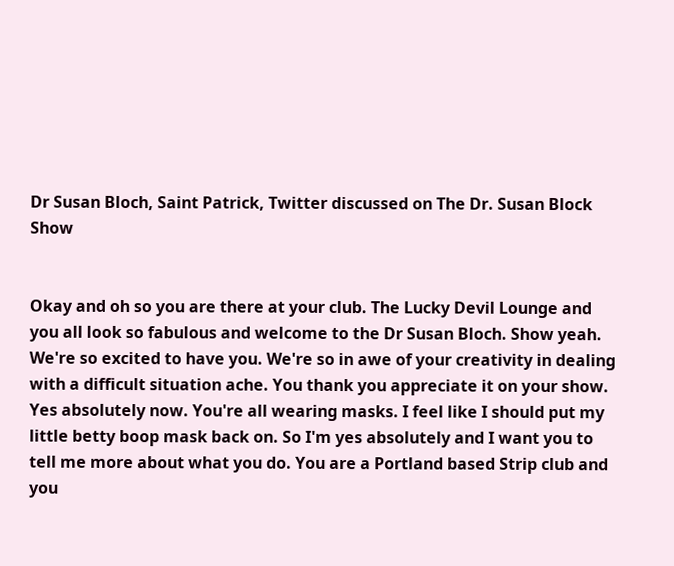Dr Susan Bloch, Saint Patrick, Twitter discussed on The Dr. Susan Block Show


Okay and oh so you are there at your club. The Lucky Devil Lounge and you all look so fabulous and welcome to the Dr Susan Bloch. Show yeah. We're so excited to have you. We're so in awe of your creativity in dealing with a difficult situation ache. You thank you appreciate it on your show. Yes absolutely now. You're all wearing masks. I feel like I should put my little betty boop mask back on. So I'm yes absolutely and I want you to tell me more about what you do. You are a Portland based Strip club and you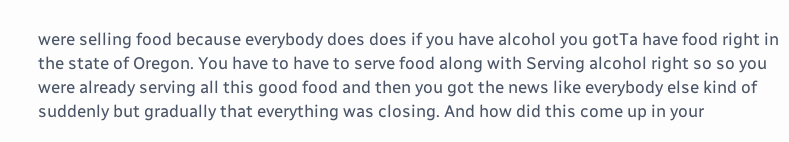were selling food because everybody does does if you have alcohol you gotTa have food right in the state of Oregon. You have to have to serve food along with Serving alcohol right so so you were already serving all this good food and then you got the news like everybody else kind of suddenly but gradually that everything was closing. And how did this come up in your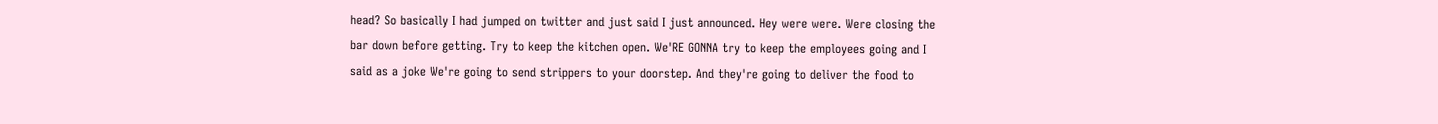head? So basically I had jumped on twitter and just said I just announced. Hey were were. Were closing the bar down before getting. Try to keep the kitchen open. We'RE GONNA try to keep the employees going and I said as a joke We're going to send strippers to your doorstep. And they're going to deliver the food to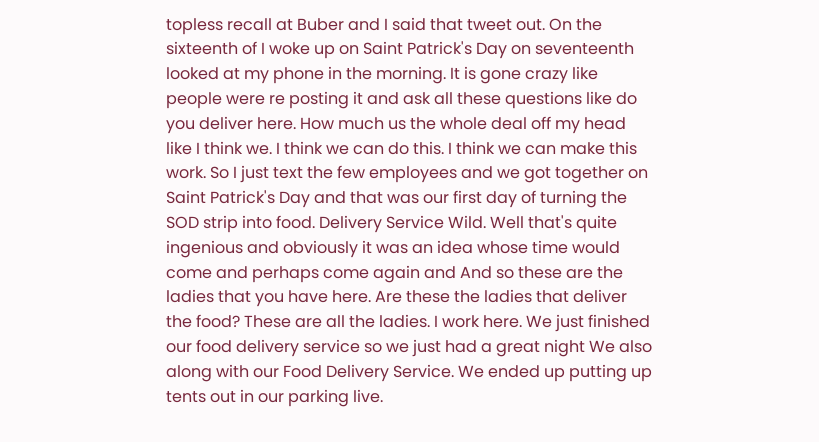topless recall at Buber and I said that tweet out. On the sixteenth of I woke up on Saint Patrick's Day on seventeenth looked at my phone in the morning. It is gone crazy like people were re posting it and ask all these questions like do you deliver here. How much us the whole deal off my head like I think we. I think we can do this. I think we can make this work. So I just text the few employees and we got together on Saint Patrick's Day and that was our first day of turning the SOD strip into food. Delivery Service Wild. Well that's quite ingenious and obviously it was an idea whose time would come and perhaps come again and And so these are the ladies that you have here. Are these the ladies that deliver the food? These are all the ladies. I work here. We just finished our food delivery service so we just had a great night We also along with our Food Delivery Service. We ended up putting up tents out in our parking live.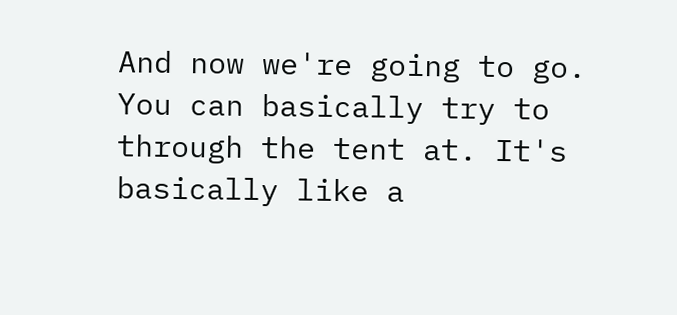And now we're going to go. You can basically try to through the tent at. It's basically like a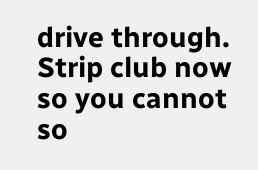drive through. Strip club now so you cannot so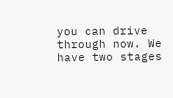you can drive through now. We have two stages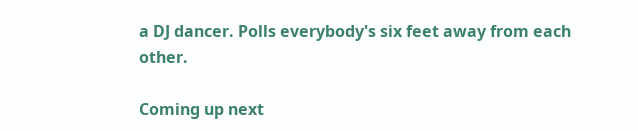a DJ dancer. Polls everybody's six feet away from each other.

Coming up next